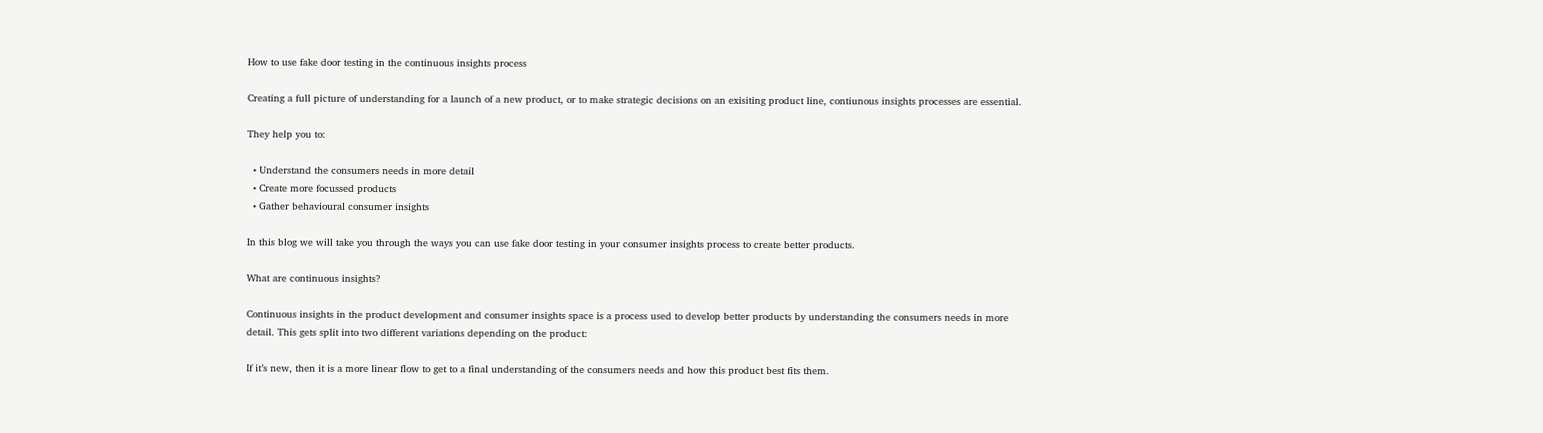How to use fake door testing in the continuous insights process

Creating a full picture of understanding for a launch of a new product, or to make strategic decisions on an exisiting product line, contiunous insights processes are essential.

They help you to:

  • Understand the consumers needs in more detail
  • Create more focussed products
  • Gather behavioural consumer insights

In this blog we will take you through the ways you can use fake door testing in your consumer insights process to create better products.

What are continuous insights?

Continuous insights in the product development and consumer insights space is a process used to develop better products by understanding the consumers needs in more detail. This gets split into two different variations depending on the product:

If it’s new, then it is a more linear flow to get to a final understanding of the consumers needs and how this product best fits them.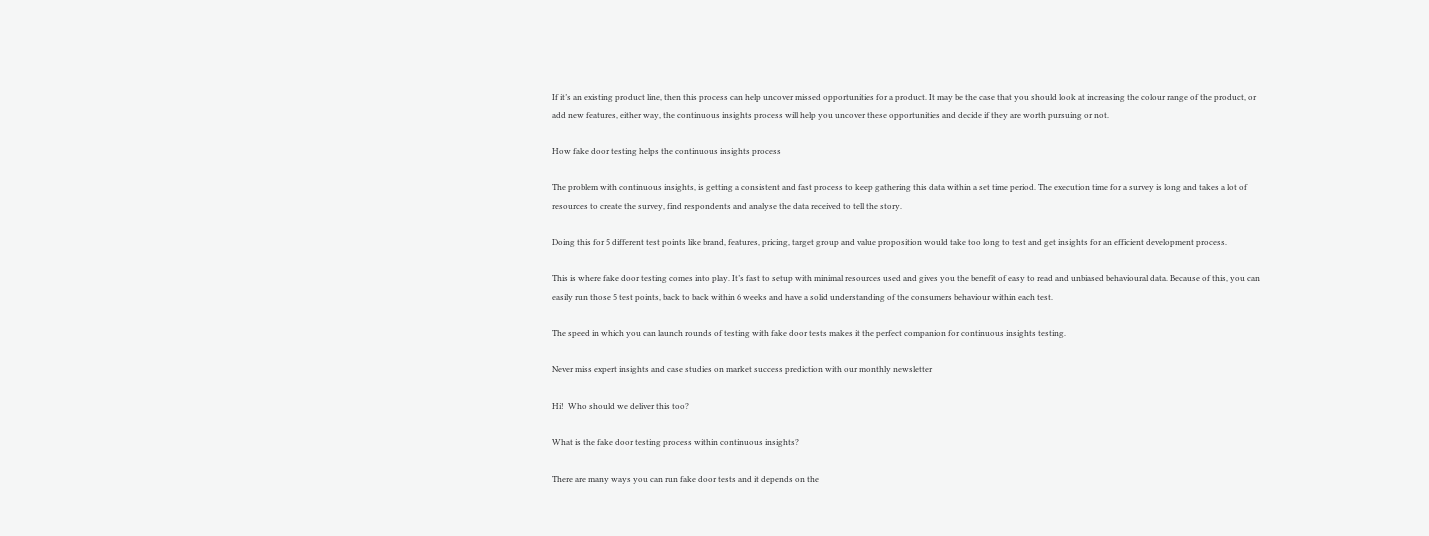If it’s an existing product line, then this process can help uncover missed opportunities for a product. It may be the case that you should look at increasing the colour range of the product, or add new features, either way, the continuous insights process will help you uncover these opportunities and decide if they are worth pursuing or not.

How fake door testing helps the continuous insights process

The problem with continuous insights, is getting a consistent and fast process to keep gathering this data within a set time period. The execution time for a survey is long and takes a lot of resources to create the survey, find respondents and analyse the data received to tell the story.

Doing this for 5 different test points like brand, features, pricing, target group and value proposition would take too long to test and get insights for an efficient development process.

This is where fake door testing comes into play. It’s fast to setup with minimal resources used and gives you the benefit of easy to read and unbiased behavioural data. Because of this, you can easily run those 5 test points, back to back within 6 weeks and have a solid understanding of the consumers behaviour within each test.

The speed in which you can launch rounds of testing with fake door tests makes it the perfect companion for continuous insights testing.

Never miss expert insights and case studies on market success prediction with our monthly newsletter

Hi!  Who should we deliver this too?

What is the fake door testing process within continuous insights?

There are many ways you can run fake door tests and it depends on the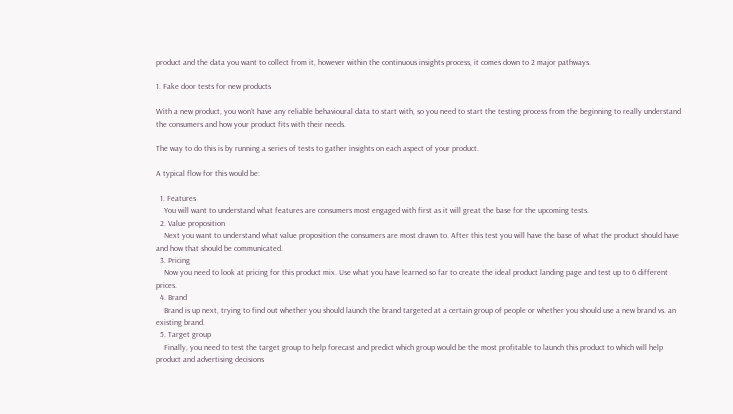product and the data you want to collect from it, however within the continuous insights process, it comes down to 2 major pathways.

1. Fake door tests for new products

With a new product, you won’t have any reliable behavioural data to start with, so you need to start the testing process from the beginning to really understand the consumers and how your product fits with their needs.

The way to do this is by running a series of tests to gather insights on each aspect of your product.

A typical flow for this would be:

  1. Features
    You will want to understand what features are consumers most engaged with first as it will great the base for the upcoming tests.
  2. Value proposition
    Next you want to understand what value proposition the consumers are most drawn to. After this test you will have the base of what the product should have and how that should be communicated.
  3. Pricing
    Now you need to look at pricing for this product mix. Use what you have learned so far to create the ideal product landing page and test up to 6 different prices.
  4. Brand
    Brand is up next, trying to find out whether you should launch the brand targeted at a certain group of people or whether you should use a new brand vs. an existing brand.
  5. Target group
    Finally, you need to test the target group to help forecast and predict which group would be the most profitable to launch this product to which will help product and advertising decisions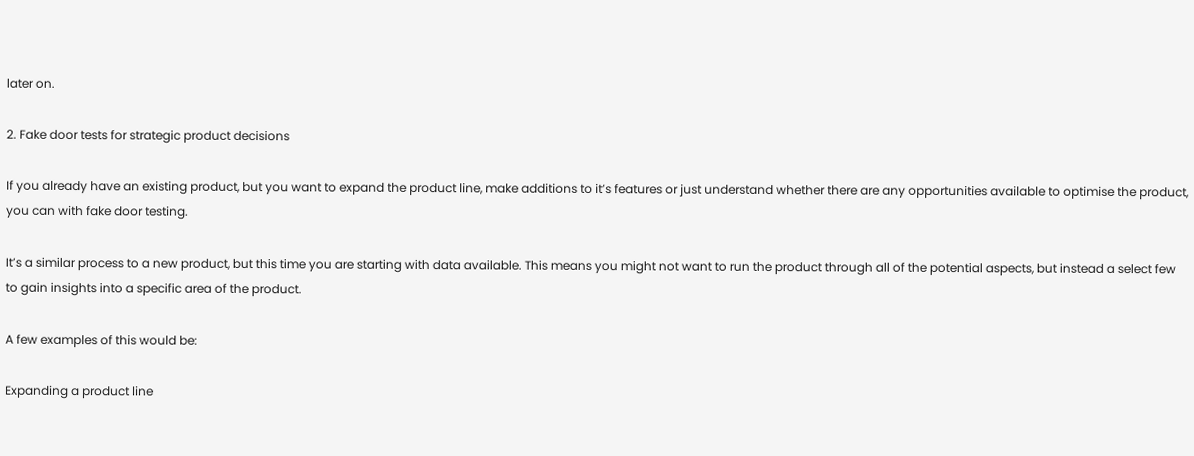later on.

2. Fake door tests for strategic product decisions

If you already have an existing product, but you want to expand the product line, make additions to it’s features or just understand whether there are any opportunities available to optimise the product, you can with fake door testing.

It’s a similar process to a new product, but this time you are starting with data available. This means you might not want to run the product through all of the potential aspects, but instead a select few to gain insights into a specific area of the product.

A few examples of this would be:

Expanding a product line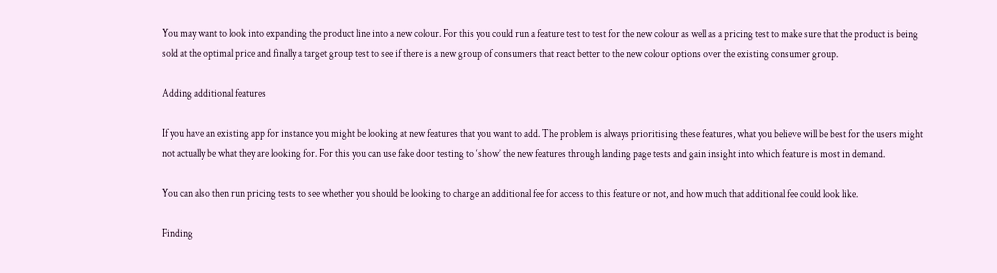You may want to look into expanding the product line into a new colour. For this you could run a feature test to test for the new colour as well as a pricing test to make sure that the product is being sold at the optimal price and finally a target group test to see if there is a new group of consumers that react better to the new colour options over the existing consumer group.

Adding additional features

If you have an existing app for instance you might be looking at new features that you want to add. The problem is always prioritising these features, what you believe will be best for the users might not actually be what they are looking for. For this you can use fake door testing to ‘show’ the new features through landing page tests and gain insight into which feature is most in demand.

You can also then run pricing tests to see whether you should be looking to charge an additional fee for access to this feature or not, and how much that additional fee could look like.

Finding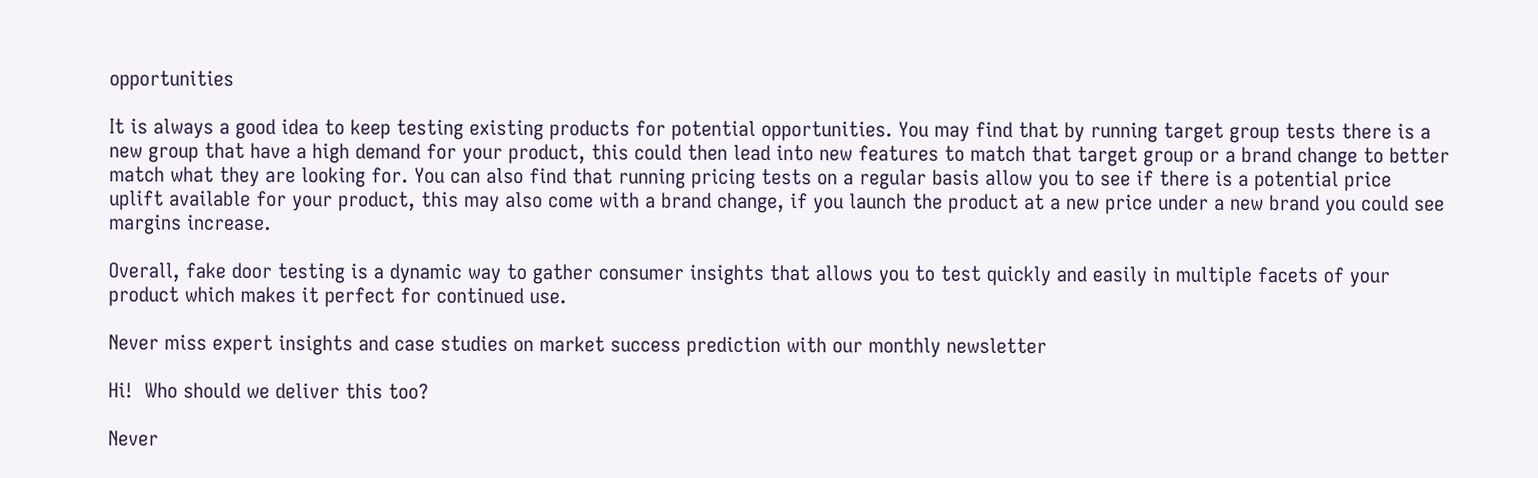opportunities

It is always a good idea to keep testing existing products for potential opportunities. You may find that by running target group tests there is a new group that have a high demand for your product, this could then lead into new features to match that target group or a brand change to better match what they are looking for. You can also find that running pricing tests on a regular basis allow you to see if there is a potential price uplift available for your product, this may also come with a brand change, if you launch the product at a new price under a new brand you could see margins increase.

Overall, fake door testing is a dynamic way to gather consumer insights that allows you to test quickly and easily in multiple facets of your product which makes it perfect for continued use.

Never miss expert insights and case studies on market success prediction with our monthly newsletter

Hi!  Who should we deliver this too?

Never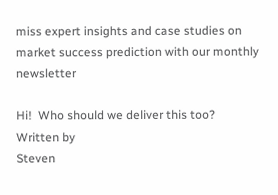miss expert insights and case studies on market success prediction with our monthly newsletter

Hi!  Who should we deliver this too?
Written by
Steven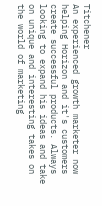Titchener
An experienced growth marketer now helping Horizon and it's customers create successful products. Always looking to expand his ideas and take on unique and interesting takes on the world of marketing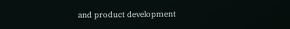and product development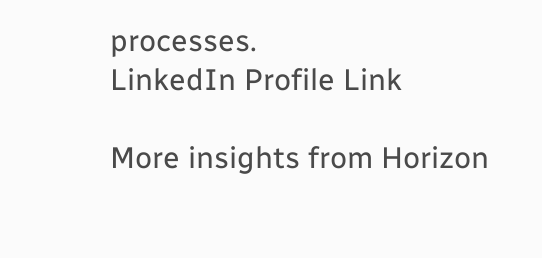processes.
LinkedIn Profile Link

More insights from Horizon